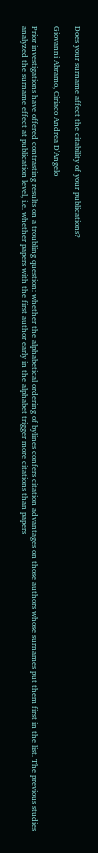Does your surname affect the citability of your publications?

Giovanni Abramo, Ciriaco Andrea D'Angelo

Prior investigations have offered contrasting results on a troubling question: whether the alphabetical ordering of bylines confers citation advantages on those authors whose surnames put them first in the list. The previous studies analyzed the surname effect at publication level, i.e. whether papers with the first author early in the alphabet trigger more citations than papers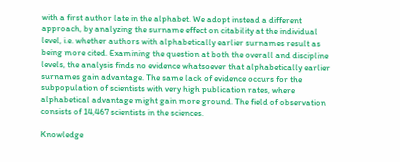with a first author late in the alphabet. We adopt instead a different approach, by analyzing the surname effect on citability at the individual level, i.e. whether authors with alphabetically earlier surnames result as being more cited. Examining the question at both the overall and discipline levels, the analysis finds no evidence whatsoever that alphabetically earlier surnames gain advantage. The same lack of evidence occurs for the subpopulation of scientists with very high publication rates, where alphabetical advantage might gain more ground. The field of observation consists of 14,467 scientists in the sciences.

Knowledge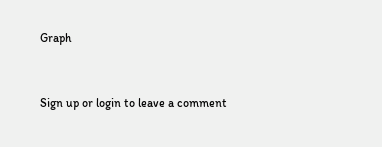Graph



Sign up or login to leave a comment